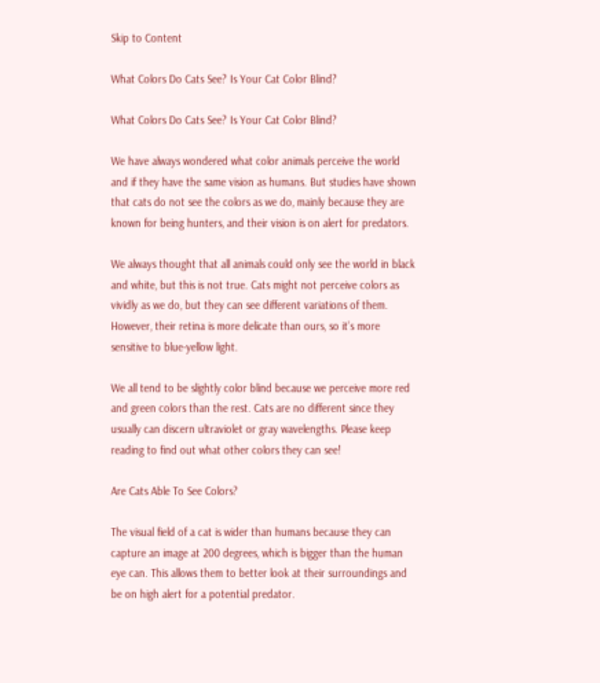Skip to Content

What Colors Do Cats See? Is Your Cat Color Blind?

What Colors Do Cats See? Is Your Cat Color Blind?

We have always wondered what color animals perceive the world and if they have the same vision as humans. But studies have shown that cats do not see the colors as we do, mainly because they are known for being hunters, and their vision is on alert for predators.

We always thought that all animals could only see the world in black and white, but this is not true. Cats might not perceive colors as vividly as we do, but they can see different variations of them. However, their retina is more delicate than ours, so it’s more sensitive to blue-yellow light.

We all tend to be slightly color blind because we perceive more red and green colors than the rest. Cats are no different since they usually can discern ultraviolet or gray wavelengths. Please keep reading to find out what other colors they can see!

Are Cats Able To See Colors?

The visual field of a cat is wider than humans because they can capture an image at 200 degrees, which is bigger than the human eye can. This allows them to better look at their surroundings and be on high alert for a potential predator.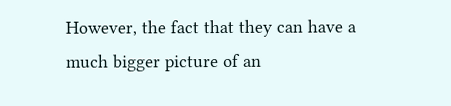However, the fact that they can have a much bigger picture of an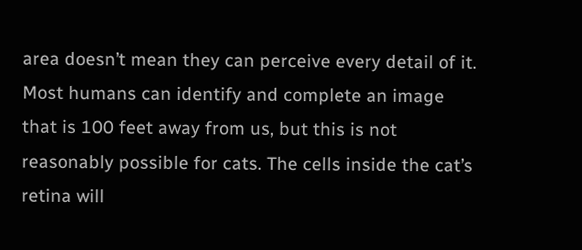area doesn’t mean they can perceive every detail of it. Most humans can identify and complete an image that is 100 feet away from us, but this is not reasonably possible for cats. The cells inside the cat’s retina will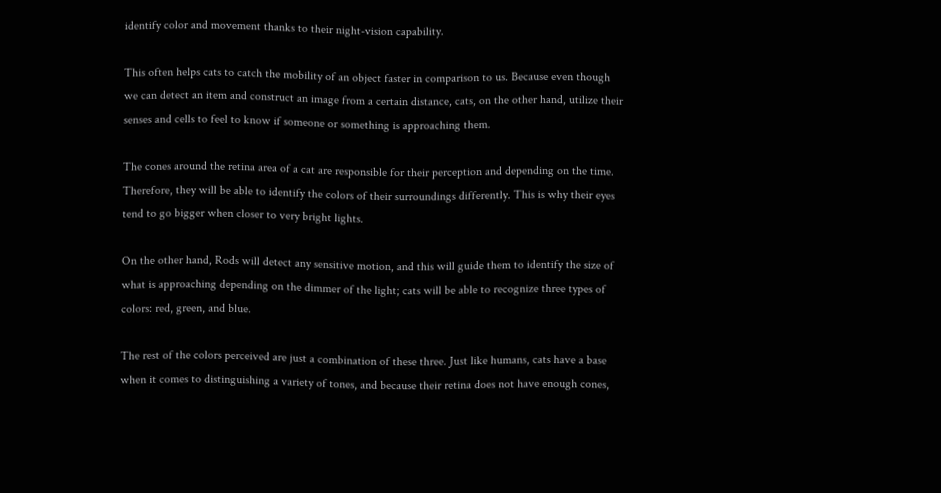identify color and movement thanks to their night-vision capability.

This often helps cats to catch the mobility of an object faster in comparison to us. Because even though we can detect an item and construct an image from a certain distance, cats, on the other hand, utilize their senses and cells to feel to know if someone or something is approaching them.

The cones around the retina area of a cat are responsible for their perception and depending on the time. Therefore, they will be able to identify the colors of their surroundings differently. This is why their eyes tend to go bigger when closer to very bright lights.

On the other hand, Rods will detect any sensitive motion, and this will guide them to identify the size of what is approaching depending on the dimmer of the light; cats will be able to recognize three types of colors: red, green, and blue.

The rest of the colors perceived are just a combination of these three. Just like humans, cats have a base when it comes to distinguishing a variety of tones, and because their retina does not have enough cones,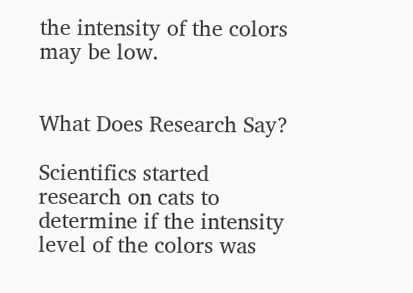the intensity of the colors may be low.


What Does Research Say?

Scientifics started research on cats to determine if the intensity level of the colors was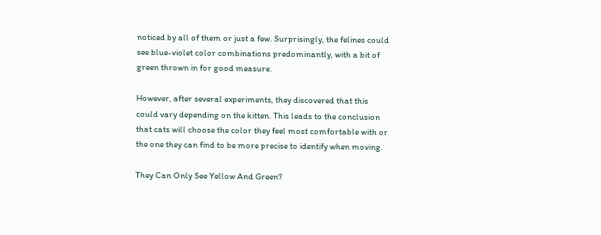noticed by all of them or just a few. Surprisingly, the felines could see blue-violet color combinations predominantly, with a bit of green thrown in for good measure.

However, after several experiments, they discovered that this could vary depending on the kitten. This leads to the conclusion that cats will choose the color they feel most comfortable with or the one they can find to be more precise to identify when moving.

They Can Only See Yellow And Green?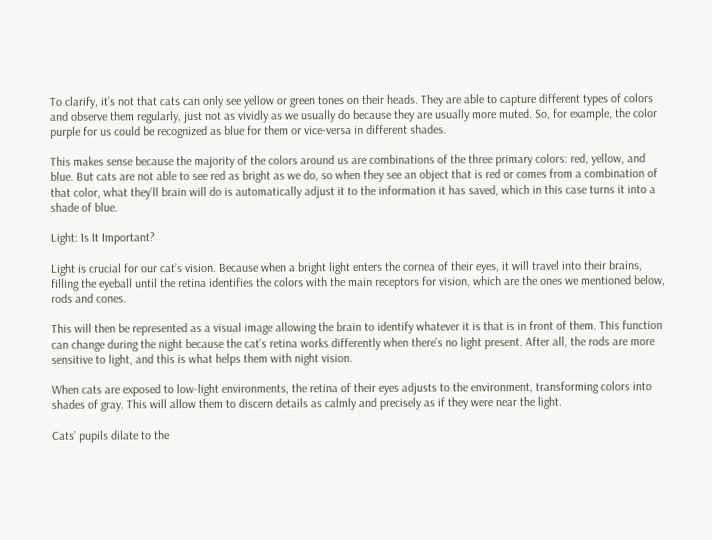To clarify, it’s not that cats can only see yellow or green tones on their heads. They are able to capture different types of colors and observe them regularly, just not as vividly as we usually do because they are usually more muted. So, for example, the color purple for us could be recognized as blue for them or vice-versa in different shades.

This makes sense because the majority of the colors around us are combinations of the three primary colors: red, yellow, and blue. But cats are not able to see red as bright as we do, so when they see an object that is red or comes from a combination of that color, what they’ll brain will do is automatically adjust it to the information it has saved, which in this case turns it into a shade of blue.

Light: Is It Important?

Light is crucial for our cat’s vision. Because when a bright light enters the cornea of their eyes, it will travel into their brains, filling the eyeball until the retina identifies the colors with the main receptors for vision, which are the ones we mentioned below, rods and cones.

This will then be represented as a visual image allowing the brain to identify whatever it is that is in front of them. This function can change during the night because the cat’s retina works differently when there’s no light present. After all, the rods are more sensitive to light, and this is what helps them with night vision.

When cats are exposed to low-light environments, the retina of their eyes adjusts to the environment, transforming colors into shades of gray. This will allow them to discern details as calmly and precisely as if they were near the light.

Cats’ pupils dilate to the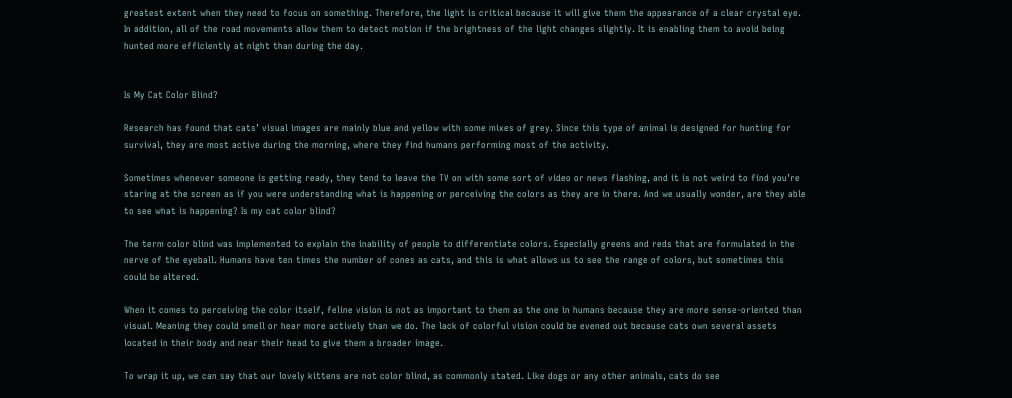greatest extent when they need to focus on something. Therefore, the light is critical because it will give them the appearance of a clear crystal eye. In addition, all of the road movements allow them to detect motion if the brightness of the light changes slightly. It is enabling them to avoid being hunted more efficiently at night than during the day.


Is My Cat Color Blind?

Research has found that cats’ visual images are mainly blue and yellow with some mixes of grey. Since this type of animal is designed for hunting for survival, they are most active during the morning, where they find humans performing most of the activity.

Sometimes whenever someone is getting ready, they tend to leave the TV on with some sort of video or news flashing, and it is not weird to find you’re staring at the screen as if you were understanding what is happening or perceiving the colors as they are in there. And we usually wonder, are they able to see what is happening? Is my cat color blind?

The term color blind was implemented to explain the inability of people to differentiate colors. Especially greens and reds that are formulated in the nerve of the eyeball. Humans have ten times the number of cones as cats, and this is what allows us to see the range of colors, but sometimes this could be altered.

When it comes to perceiving the color itself, feline vision is not as important to them as the one in humans because they are more sense-oriented than visual. Meaning they could smell or hear more actively than we do. The lack of colorful vision could be evened out because cats own several assets located in their body and near their head to give them a broader image.

To wrap it up, we can say that our lovely kittens are not color blind, as commonly stated. Like dogs or any other animals, cats do see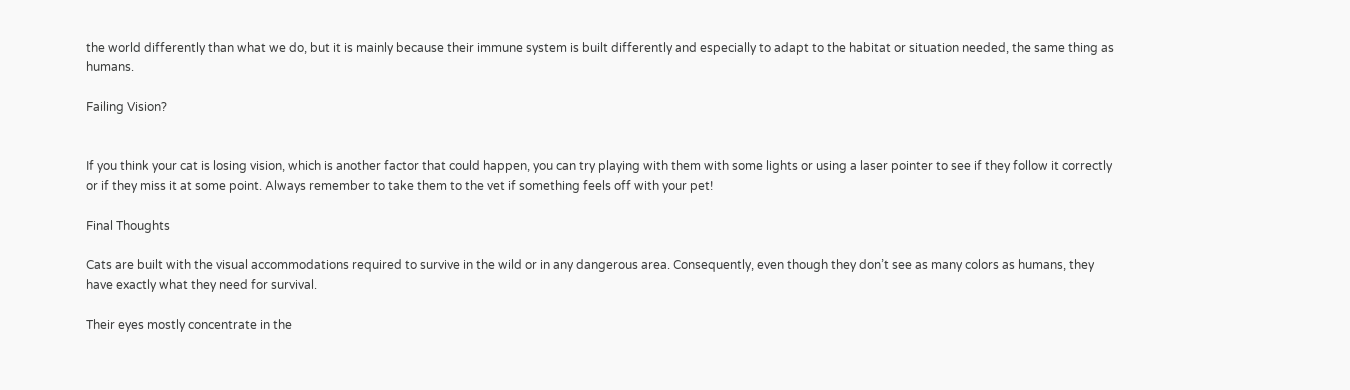the world differently than what we do, but it is mainly because their immune system is built differently and especially to adapt to the habitat or situation needed, the same thing as humans.

Failing Vision?


If you think your cat is losing vision, which is another factor that could happen, you can try playing with them with some lights or using a laser pointer to see if they follow it correctly or if they miss it at some point. Always remember to take them to the vet if something feels off with your pet!

Final Thoughts

Cats are built with the visual accommodations required to survive in the wild or in any dangerous area. Consequently, even though they don’t see as many colors as humans, they have exactly what they need for survival.

Their eyes mostly concentrate in the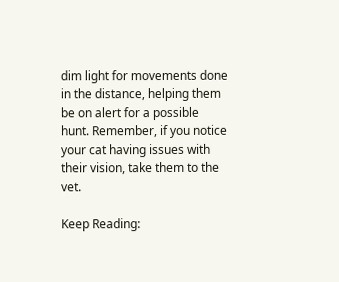dim light for movements done in the distance, helping them be on alert for a possible hunt. Remember, if you notice your cat having issues with their vision, take them to the vet.

Keep Reading: